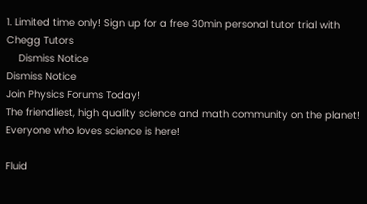1. Limited time only! Sign up for a free 30min personal tutor trial with Chegg Tutors
    Dismiss Notice
Dismiss Notice
Join Physics Forums Today!
The friendliest, high quality science and math community on the planet! Everyone who loves science is here!

Fluid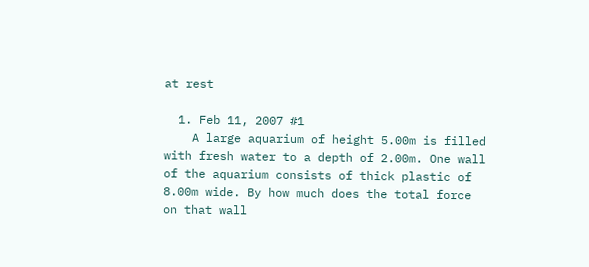at rest

  1. Feb 11, 2007 #1
    A large aquarium of height 5.00m is filled with fresh water to a depth of 2.00m. One wall of the aquarium consists of thick plastic of 8.00m wide. By how much does the total force on that wall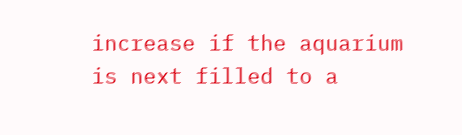increase if the aquarium is next filled to a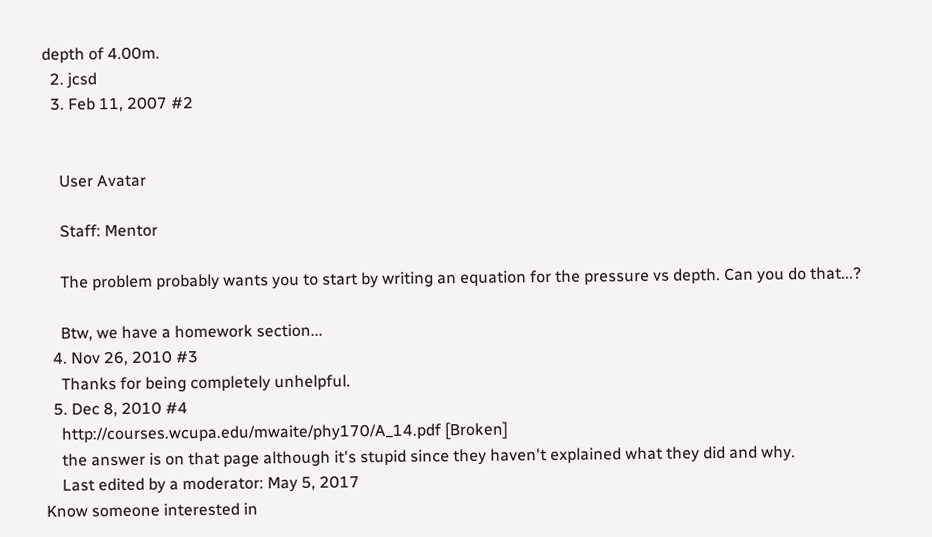depth of 4.00m.
  2. jcsd
  3. Feb 11, 2007 #2


    User Avatar

    Staff: Mentor

    The problem probably wants you to start by writing an equation for the pressure vs depth. Can you do that...?

    Btw, we have a homework section...
  4. Nov 26, 2010 #3
    Thanks for being completely unhelpful.
  5. Dec 8, 2010 #4
    http://courses.wcupa.edu/mwaite/phy170/A_14.pdf [Broken]
    the answer is on that page although it's stupid since they haven't explained what they did and why.
    Last edited by a moderator: May 5, 2017
Know someone interested in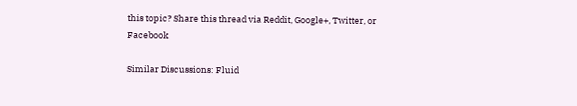this topic? Share this thread via Reddit, Google+, Twitter, or Facebook

Similar Discussions: Fluid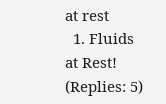at rest
  1. Fluids at Rest! (Replies: 5)